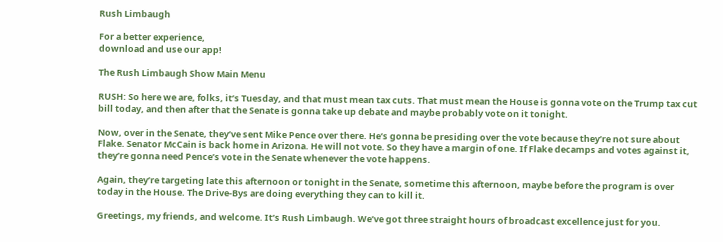Rush Limbaugh

For a better experience,
download and use our app!

The Rush Limbaugh Show Main Menu

RUSH: So here we are, folks, it’s Tuesday, and that must mean tax cuts. That must mean the House is gonna vote on the Trump tax cut bill today, and then after that the Senate is gonna take up debate and maybe probably vote on it tonight.

Now, over in the Senate, they’ve sent Mike Pence over there. He’s gonna be presiding over the vote because they’re not sure about Flake. Senator McCain is back home in Arizona. He will not vote. So they have a margin of one. If Flake decamps and votes against it, they’re gonna need Pence’s vote in the Senate whenever the vote happens.

Again, they’re targeting late this afternoon or tonight in the Senate, sometime this afternoon, maybe before the program is over today in the House. The Drive-Bys are doing everything they can to kill it.

Greetings, my friends, and welcome. It’s Rush Limbaugh. We’ve got three straight hours of broadcast excellence just for you.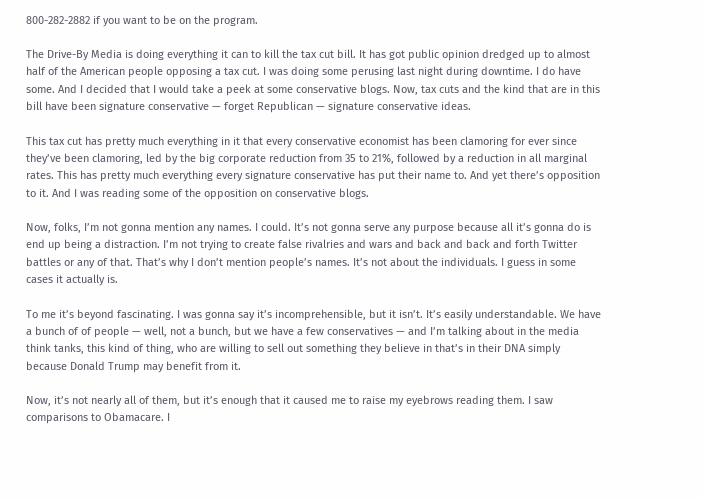800-282-2882 if you want to be on the program.

The Drive-By Media is doing everything it can to kill the tax cut bill. It has got public opinion dredged up to almost half of the American people opposing a tax cut. I was doing some perusing last night during downtime. I do have some. And I decided that I would take a peek at some conservative blogs. Now, tax cuts and the kind that are in this bill have been signature conservative — forget Republican — signature conservative ideas.

This tax cut has pretty much everything in it that every conservative economist has been clamoring for ever since they’ve been clamoring, led by the big corporate reduction from 35 to 21%, followed by a reduction in all marginal rates. This has pretty much everything every signature conservative has put their name to. And yet there’s opposition to it. And I was reading some of the opposition on conservative blogs.

Now, folks, I’m not gonna mention any names. I could. It’s not gonna serve any purpose because all it’s gonna do is end up being a distraction. I’m not trying to create false rivalries and wars and back and back and forth Twitter battles or any of that. That’s why I don’t mention people’s names. It’s not about the individuals. I guess in some cases it actually is.

To me it’s beyond fascinating. I was gonna say it’s incomprehensible, but it isn’t. It’s easily understandable. We have a bunch of of people — well, not a bunch, but we have a few conservatives — and I’m talking about in the media think tanks, this kind of thing, who are willing to sell out something they believe in that’s in their DNA simply because Donald Trump may benefit from it.

Now, it’s not nearly all of them, but it’s enough that it caused me to raise my eyebrows reading them. I saw comparisons to Obamacare. I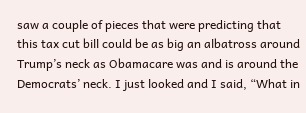saw a couple of pieces that were predicting that this tax cut bill could be as big an albatross around Trump’s neck as Obamacare was and is around the Democrats’ neck. I just looked and I said, “What in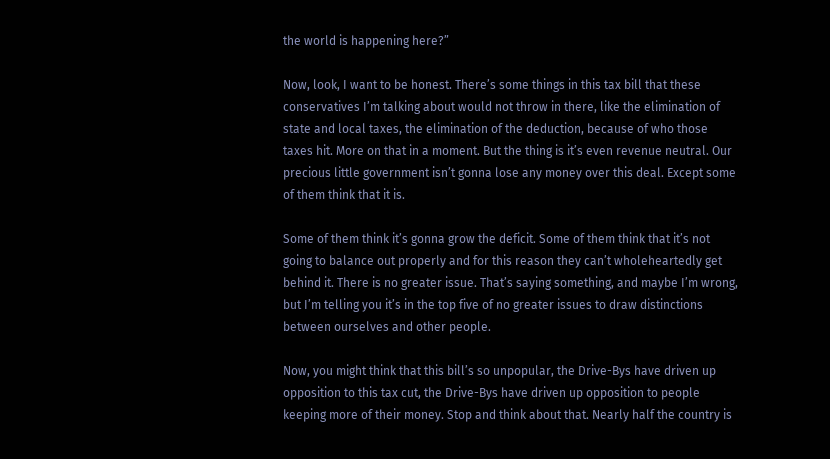the world is happening here?”

Now, look, I want to be honest. There’s some things in this tax bill that these conservatives I’m talking about would not throw in there, like the elimination of state and local taxes, the elimination of the deduction, because of who those taxes hit. More on that in a moment. But the thing is it’s even revenue neutral. Our precious little government isn’t gonna lose any money over this deal. Except some of them think that it is.

Some of them think it’s gonna grow the deficit. Some of them think that it’s not going to balance out properly and for this reason they can’t wholeheartedly get behind it. There is no greater issue. That’s saying something, and maybe I’m wrong, but I’m telling you it’s in the top five of no greater issues to draw distinctions between ourselves and other people.

Now, you might think that this bill’s so unpopular, the Drive-Bys have driven up opposition to this tax cut, the Drive-Bys have driven up opposition to people keeping more of their money. Stop and think about that. Nearly half the country is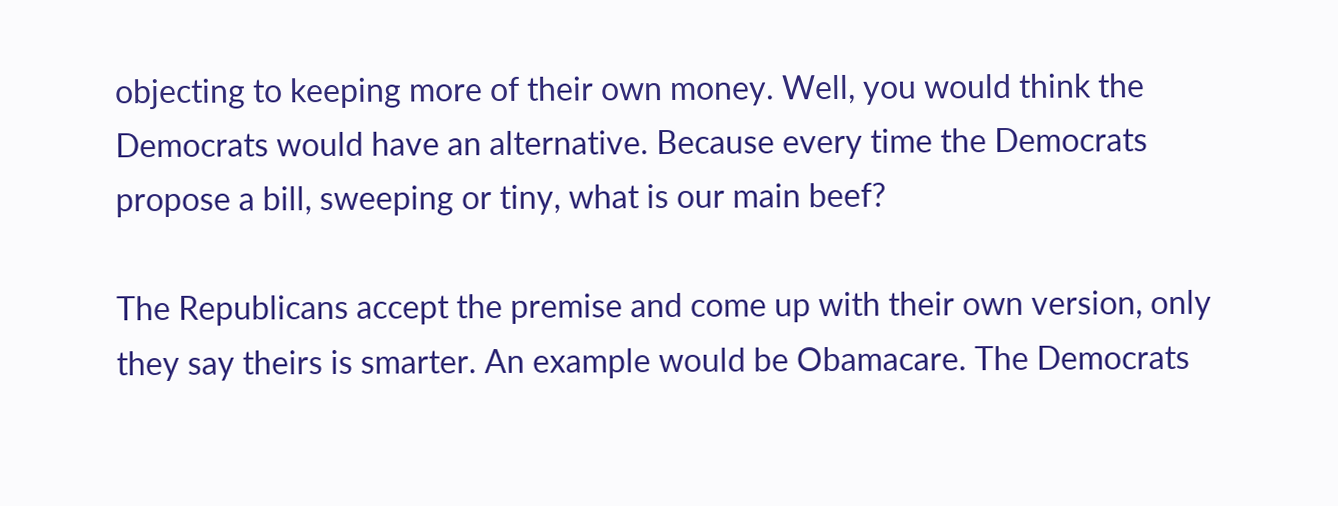objecting to keeping more of their own money. Well, you would think the Democrats would have an alternative. Because every time the Democrats propose a bill, sweeping or tiny, what is our main beef?

The Republicans accept the premise and come up with their own version, only they say theirs is smarter. An example would be Obamacare. The Democrats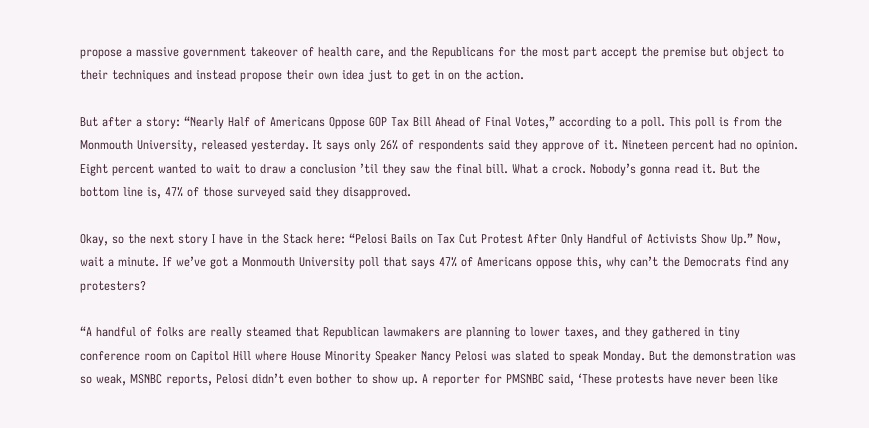propose a massive government takeover of health care, and the Republicans for the most part accept the premise but object to their techniques and instead propose their own idea just to get in on the action.

But after a story: “Nearly Half of Americans Oppose GOP Tax Bill Ahead of Final Votes,” according to a poll. This poll is from the Monmouth University, released yesterday. It says only 26% of respondents said they approve of it. Nineteen percent had no opinion. Eight percent wanted to wait to draw a conclusion ’til they saw the final bill. What a crock. Nobody’s gonna read it. But the bottom line is, 47% of those surveyed said they disapproved.

Okay, so the next story I have in the Stack here: “Pelosi Bails on Tax Cut Protest After Only Handful of Activists Show Up.” Now, wait a minute. If we’ve got a Monmouth University poll that says 47% of Americans oppose this, why can’t the Democrats find any protesters?

“A handful of folks are really steamed that Republican lawmakers are planning to lower taxes, and they gathered in tiny conference room on Capitol Hill where House Minority Speaker Nancy Pelosi was slated to speak Monday. But the demonstration was so weak, MSNBC reports, Pelosi didn’t even bother to show up. A reporter for PMSNBC said, ‘These protests have never been like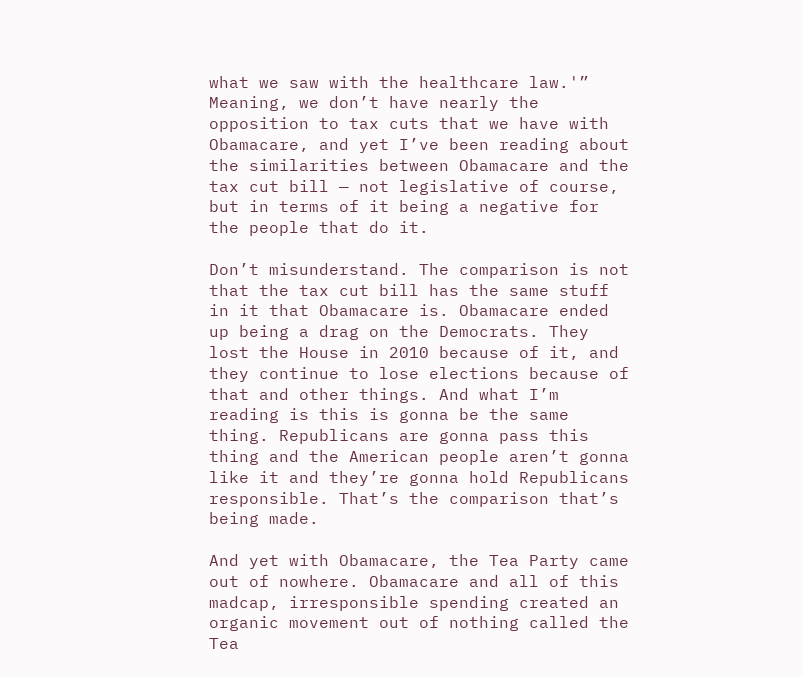what we saw with the healthcare law.'” Meaning, we don’t have nearly the opposition to tax cuts that we have with Obamacare, and yet I’ve been reading about the similarities between Obamacare and the tax cut bill — not legislative of course, but in terms of it being a negative for the people that do it.

Don’t misunderstand. The comparison is not that the tax cut bill has the same stuff in it that Obamacare is. Obamacare ended up being a drag on the Democrats. They lost the House in 2010 because of it, and they continue to lose elections because of that and other things. And what I’m reading is this is gonna be the same thing. Republicans are gonna pass this thing and the American people aren’t gonna like it and they’re gonna hold Republicans responsible. That’s the comparison that’s being made.

And yet with Obamacare, the Tea Party came out of nowhere. Obamacare and all of this madcap, irresponsible spending created an organic movement out of nothing called the Tea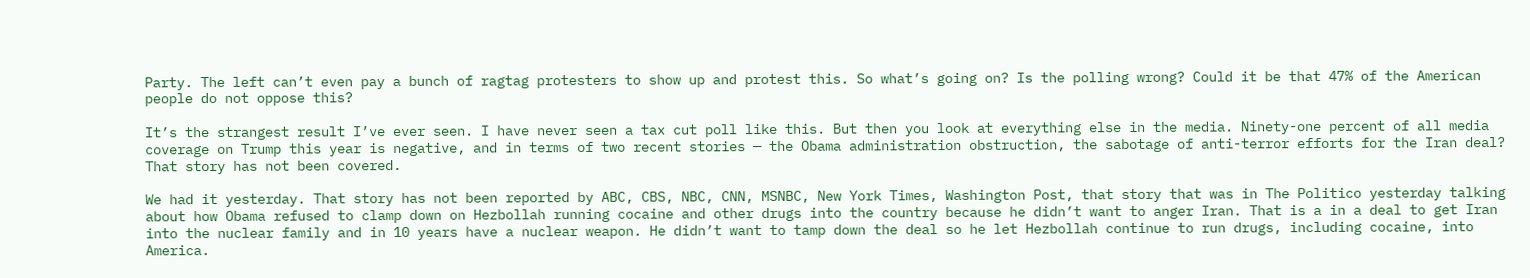Party. The left can’t even pay a bunch of ragtag protesters to show up and protest this. So what’s going on? Is the polling wrong? Could it be that 47% of the American people do not oppose this?

It’s the strangest result I’ve ever seen. I have never seen a tax cut poll like this. But then you look at everything else in the media. Ninety-one percent of all media coverage on Trump this year is negative, and in terms of two recent stories — the Obama administration obstruction, the sabotage of anti-terror efforts for the Iran deal? That story has not been covered.

We had it yesterday. That story has not been reported by ABC, CBS, NBC, CNN, MSNBC, New York Times, Washington Post, that story that was in The Politico yesterday talking about how Obama refused to clamp down on Hezbollah running cocaine and other drugs into the country because he didn’t want to anger Iran. That is a in a deal to get Iran into the nuclear family and in 10 years have a nuclear weapon. He didn’t want to tamp down the deal so he let Hezbollah continue to run drugs, including cocaine, into America.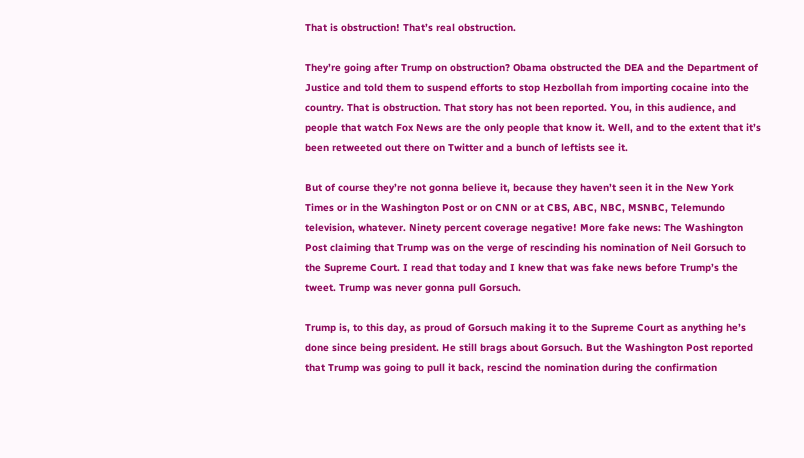That is obstruction! That’s real obstruction.

They’re going after Trump on obstruction? Obama obstructed the DEA and the Department of Justice and told them to suspend efforts to stop Hezbollah from importing cocaine into the country. That is obstruction. That story has not been reported. You, in this audience, and people that watch Fox News are the only people that know it. Well, and to the extent that it’s been retweeted out there on Twitter and a bunch of leftists see it.

But of course they’re not gonna believe it, because they haven’t seen it in the New York Times or in the Washington Post or on CNN or at CBS, ABC, NBC, MSNBC, Telemundo television, whatever. Ninety percent coverage negative! More fake news: The Washington Post claiming that Trump was on the verge of rescinding his nomination of Neil Gorsuch to the Supreme Court. I read that today and I knew that was fake news before Trump’s the tweet. Trump was never gonna pull Gorsuch.

Trump is, to this day, as proud of Gorsuch making it to the Supreme Court as anything he’s done since being president. He still brags about Gorsuch. But the Washington Post reported that Trump was going to pull it back, rescind the nomination during the confirmation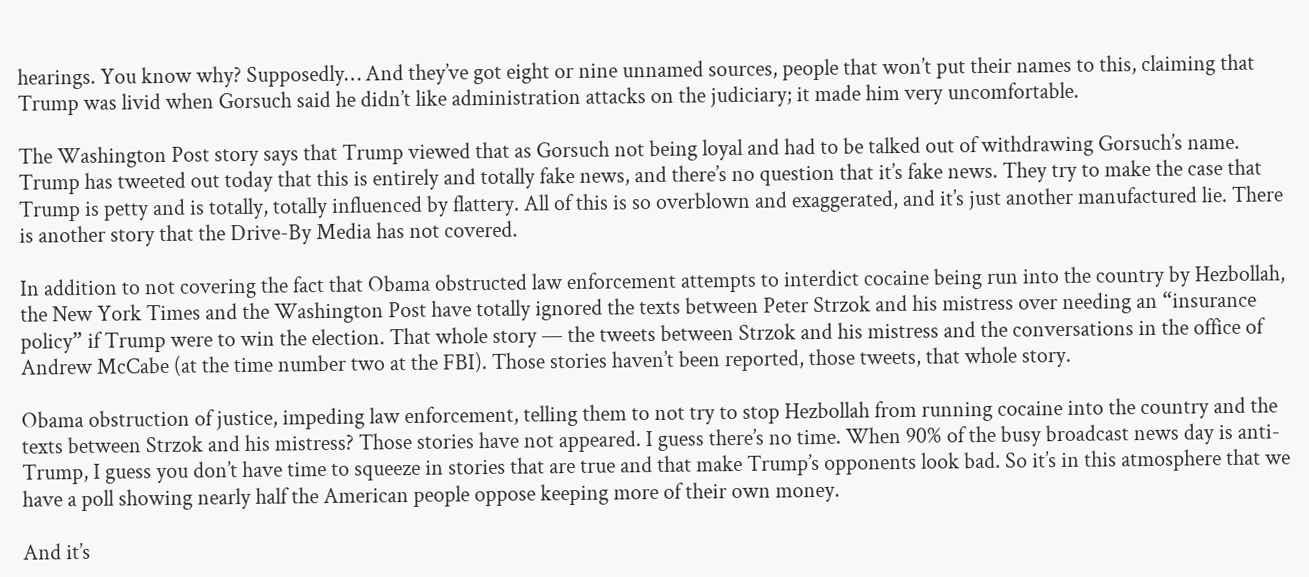hearings. You know why? Supposedly… And they’ve got eight or nine unnamed sources, people that won’t put their names to this, claiming that Trump was livid when Gorsuch said he didn’t like administration attacks on the judiciary; it made him very uncomfortable.

The Washington Post story says that Trump viewed that as Gorsuch not being loyal and had to be talked out of withdrawing Gorsuch’s name. Trump has tweeted out today that this is entirely and totally fake news, and there’s no question that it’s fake news. They try to make the case that Trump is petty and is totally, totally influenced by flattery. All of this is so overblown and exaggerated, and it’s just another manufactured lie. There is another story that the Drive-By Media has not covered.

In addition to not covering the fact that Obama obstructed law enforcement attempts to interdict cocaine being run into the country by Hezbollah, the New York Times and the Washington Post have totally ignored the texts between Peter Strzok and his mistress over needing an “insurance policy” if Trump were to win the election. That whole story — the tweets between Strzok and his mistress and the conversations in the office of Andrew McCabe (at the time number two at the FBI). Those stories haven’t been reported, those tweets, that whole story.

Obama obstruction of justice, impeding law enforcement, telling them to not try to stop Hezbollah from running cocaine into the country and the texts between Strzok and his mistress? Those stories have not appeared. I guess there’s no time. When 90% of the busy broadcast news day is anti-Trump, I guess you don’t have time to squeeze in stories that are true and that make Trump’s opponents look bad. So it’s in this atmosphere that we have a poll showing nearly half the American people oppose keeping more of their own money.

And it’s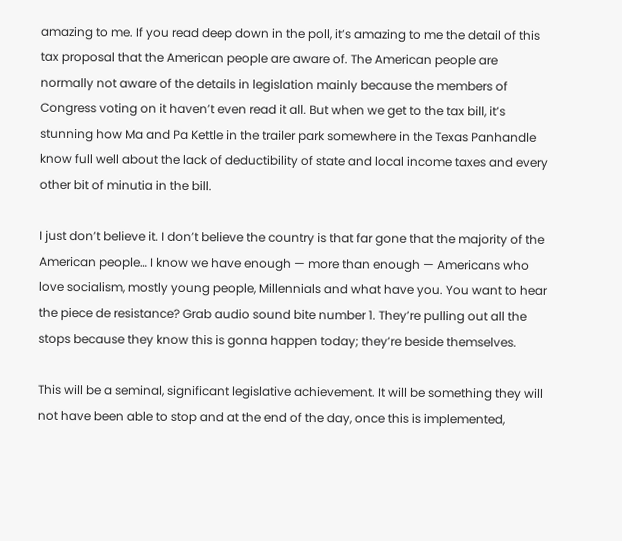amazing to me. If you read deep down in the poll, it’s amazing to me the detail of this tax proposal that the American people are aware of. The American people are normally not aware of the details in legislation mainly because the members of Congress voting on it haven’t even read it all. But when we get to the tax bill, it’s stunning how Ma and Pa Kettle in the trailer park somewhere in the Texas Panhandle know full well about the lack of deductibility of state and local income taxes and every other bit of minutia in the bill.

I just don’t believe it. I don’t believe the country is that far gone that the majority of the American people… I know we have enough — more than enough — Americans who love socialism, mostly young people, Millennials and what have you. You want to hear the piece de resistance? Grab audio sound bite number 1. They’re pulling out all the stops because they know this is gonna happen today; they’re beside themselves.

This will be a seminal, significant legislative achievement. It will be something they will not have been able to stop and at the end of the day, once this is implemented,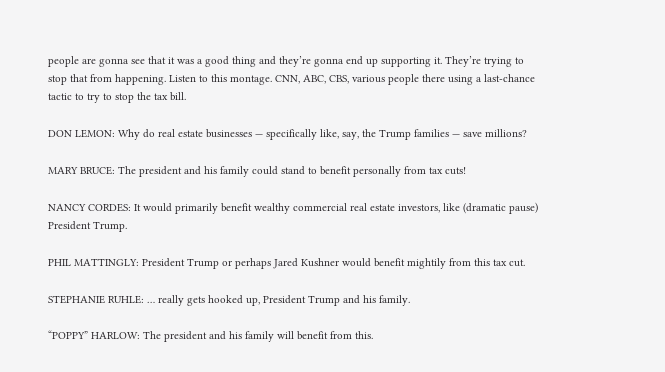people are gonna see that it was a good thing and they’re gonna end up supporting it. They’re trying to stop that from happening. Listen to this montage. CNN, ABC, CBS, various people there using a last-chance tactic to try to stop the tax bill.

DON LEMON: Why do real estate businesses — specifically like, say, the Trump families — save millions?

MARY BRUCE: The president and his family could stand to benefit personally from tax cuts!

NANCY CORDES: It would primarily benefit wealthy commercial real estate investors, like (dramatic pause) President Trump.

PHIL MATTINGLY: President Trump or perhaps Jared Kushner would benefit mightily from this tax cut.

STEPHANIE RUHLE: … really gets hooked up, President Trump and his family.

“POPPY” HARLOW: The president and his family will benefit from this.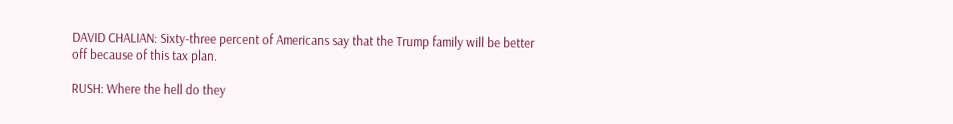DAVID CHALIAN: Sixty-three percent of Americans say that the Trump family will be better off because of this tax plan.

RUSH: Where the hell do they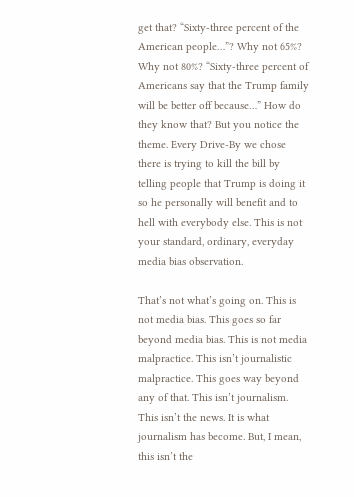get that? “Sixty-three percent of the American people…”? Why not 65%? Why not 80%? “Sixty-three percent of Americans say that the Trump family will be better off because…” How do they know that? But you notice the theme. Every Drive-By we chose there is trying to kill the bill by telling people that Trump is doing it so he personally will benefit and to hell with everybody else. This is not your standard, ordinary, everyday media bias observation.

That’s not what’s going on. This is not media bias. This goes so far beyond media bias. This is not media malpractice. This isn’t journalistic malpractice. This goes way beyond any of that. This isn’t journalism. This isn’t the news. It is what journalism has become. But, I mean, this isn’t the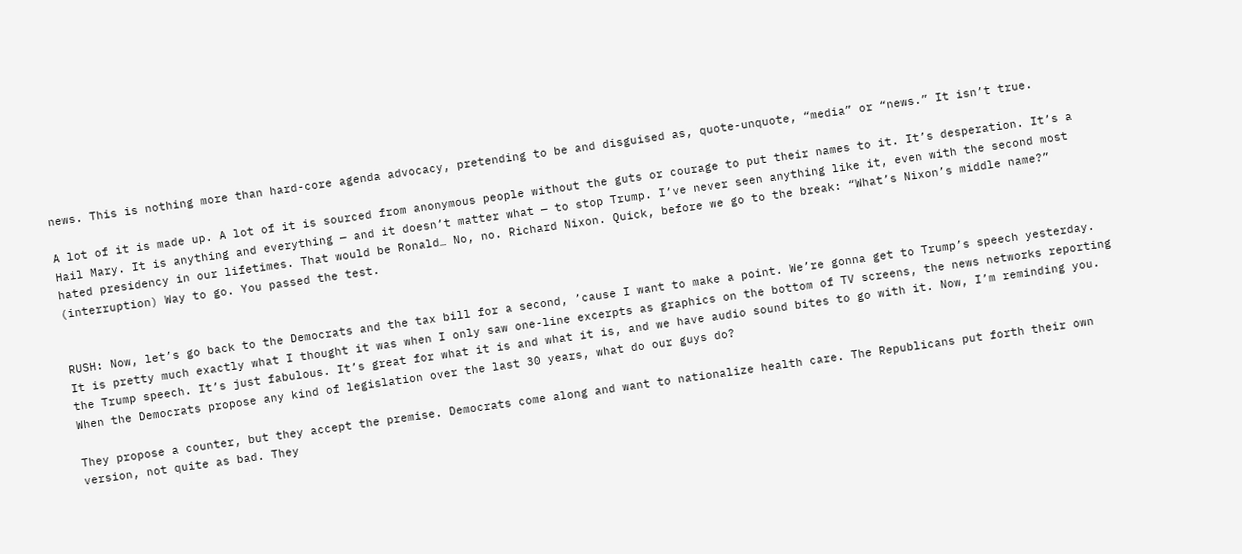news. This is nothing more than hard-core agenda advocacy, pretending to be and disguised as, quote-unquote, “media” or “news.” It isn’t true.

A lot of it is made up. A lot of it is sourced from anonymous people without the guts or courage to put their names to it. It’s desperation. It’s a Hail Mary. It is anything and everything — and it doesn’t matter what — to stop Trump. I’ve never seen anything like it, even with the second most hated presidency in our lifetimes. That would be Ronald… No, no. Richard Nixon. Quick, before we go to the break: “What’s Nixon’s middle name?” (interruption) Way to go. You passed the test.


RUSH: Now, let’s go back to the Democrats and the tax bill for a second, ’cause I want to make a point. We’re gonna get to Trump’s speech yesterday. It is pretty much exactly what I thought it was when I only saw one-line excerpts as graphics on the bottom of TV screens, the news networks reporting the Trump speech. It’s just fabulous. It’s great for what it is and what it is, and we have audio sound bites to go with it. Now, I’m reminding you. When the Democrats propose any kind of legislation over the last 30 years, what do our guys do?

They propose a counter, but they accept the premise. Democrats come along and want to nationalize health care. The Republicans put forth their own version, not quite as bad. They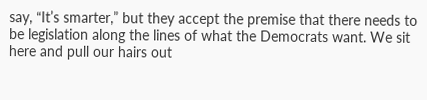say, “It’s smarter,” but they accept the premise that there needs to be legislation along the lines of what the Democrats want. We sit here and pull our hairs out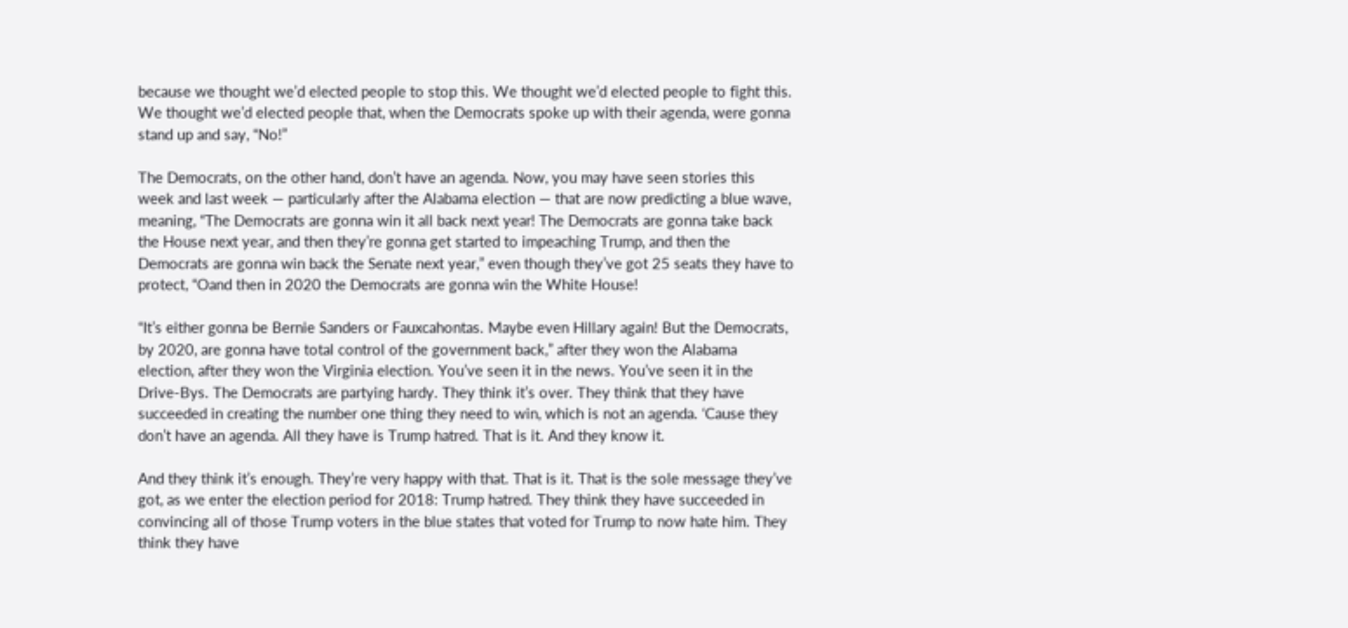because we thought we’d elected people to stop this. We thought we’d elected people to fight this. We thought we’d elected people that, when the Democrats spoke up with their agenda, were gonna stand up and say, “No!”

The Democrats, on the other hand, don’t have an agenda. Now, you may have seen stories this week and last week — particularly after the Alabama election — that are now predicting a blue wave, meaning, “The Democrats are gonna win it all back next year! The Democrats are gonna take back the House next year, and then they’re gonna get started to impeaching Trump, and then the Democrats are gonna win back the Senate next year,” even though they’ve got 25 seats they have to protect, “Oand then in 2020 the Democrats are gonna win the White House!

“It’s either gonna be Bernie Sanders or Fauxcahontas. Maybe even Hillary again! But the Democrats, by 2020, are gonna have total control of the government back,” after they won the Alabama election, after they won the Virginia election. You’ve seen it in the news. You’ve seen it in the Drive-Bys. The Democrats are partying hardy. They think it’s over. They think that they have succeeded in creating the number one thing they need to win, which is not an agenda. ‘Cause they don’t have an agenda. All they have is Trump hatred. That is it. And they know it.

And they think it’s enough. They’re very happy with that. That is it. That is the sole message they’ve got, as we enter the election period for 2018: Trump hatred. They think they have succeeded in convincing all of those Trump voters in the blue states that voted for Trump to now hate him. They think they have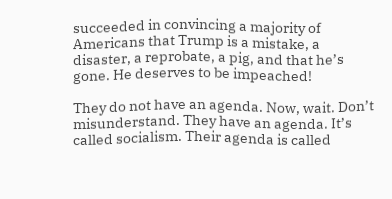succeeded in convincing a majority of Americans that Trump is a mistake, a disaster, a reprobate, a pig, and that he’s gone. He deserves to be impeached!

They do not have an agenda. Now, wait. Don’t misunderstand. They have an agenda. It’s called socialism. Their agenda is called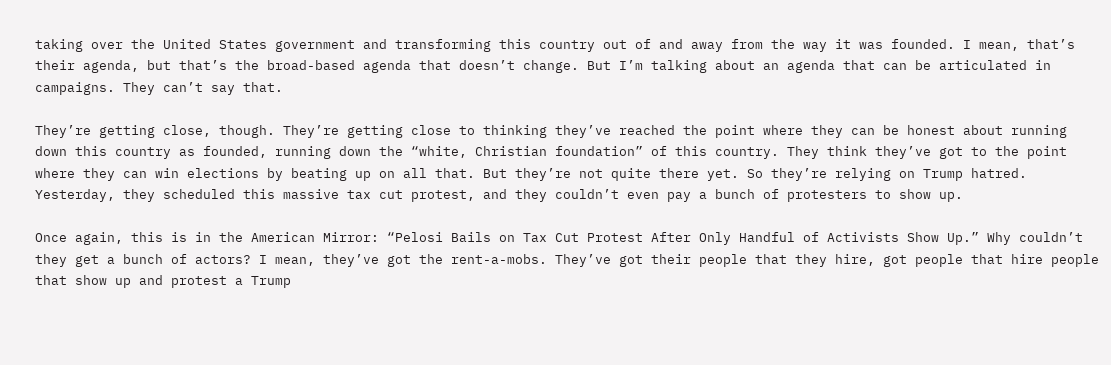taking over the United States government and transforming this country out of and away from the way it was founded. I mean, that’s their agenda, but that’s the broad-based agenda that doesn’t change. But I’m talking about an agenda that can be articulated in campaigns. They can’t say that.

They’re getting close, though. They’re getting close to thinking they’ve reached the point where they can be honest about running down this country as founded, running down the “white, Christian foundation” of this country. They think they’ve got to the point where they can win elections by beating up on all that. But they’re not quite there yet. So they’re relying on Trump hatred. Yesterday, they scheduled this massive tax cut protest, and they couldn’t even pay a bunch of protesters to show up.

Once again, this is in the American Mirror: “Pelosi Bails on Tax Cut Protest After Only Handful of Activists Show Up.” Why couldn’t they get a bunch of actors? I mean, they’ve got the rent-a-mobs. They’ve got their people that they hire, got people that hire people that show up and protest a Trump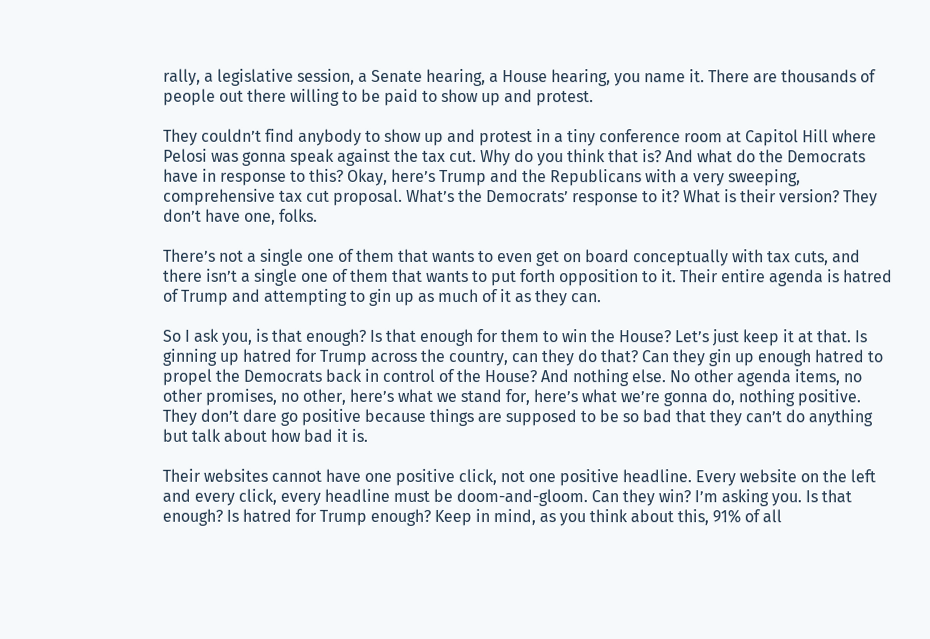rally, a legislative session, a Senate hearing, a House hearing, you name it. There are thousands of people out there willing to be paid to show up and protest.

They couldn’t find anybody to show up and protest in a tiny conference room at Capitol Hill where Pelosi was gonna speak against the tax cut. Why do you think that is? And what do the Democrats have in response to this? Okay, here’s Trump and the Republicans with a very sweeping, comprehensive tax cut proposal. What’s the Democrats’ response to it? What is their version? They don’t have one, folks.

There’s not a single one of them that wants to even get on board conceptually with tax cuts, and there isn’t a single one of them that wants to put forth opposition to it. Their entire agenda is hatred of Trump and attempting to gin up as much of it as they can.

So I ask you, is that enough? Is that enough for them to win the House? Let’s just keep it at that. Is ginning up hatred for Trump across the country, can they do that? Can they gin up enough hatred to propel the Democrats back in control of the House? And nothing else. No other agenda items, no other promises, no other, here’s what we stand for, here’s what we’re gonna do, nothing positive. They don’t dare go positive because things are supposed to be so bad that they can’t do anything but talk about how bad it is.

Their websites cannot have one positive click, not one positive headline. Every website on the left and every click, every headline must be doom-and-gloom. Can they win? I’m asking you. Is that enough? Is hatred for Trump enough? Keep in mind, as you think about this, 91% of all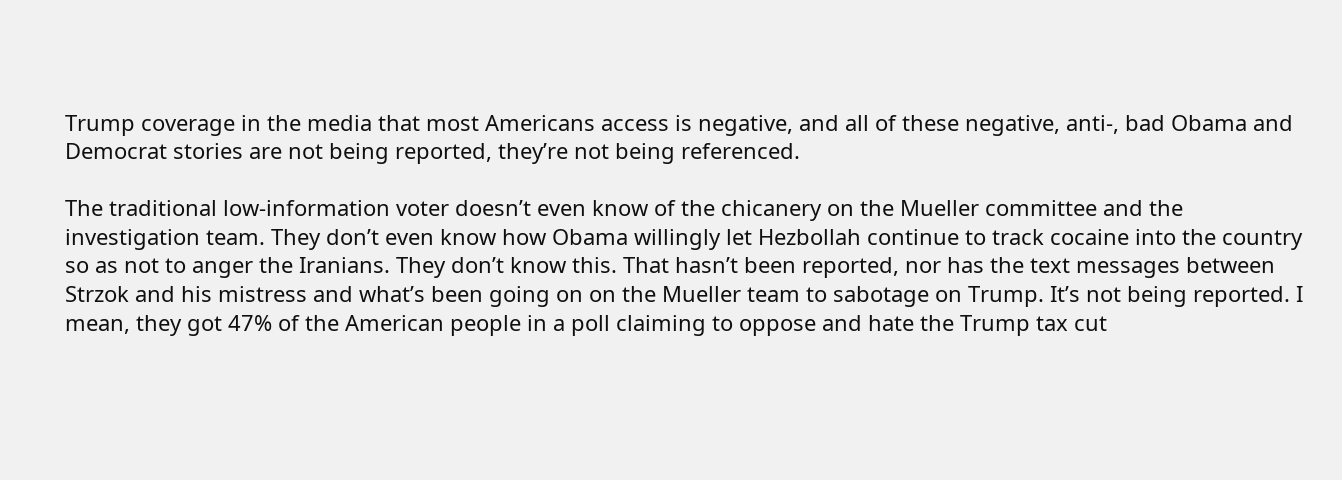Trump coverage in the media that most Americans access is negative, and all of these negative, anti-, bad Obama and Democrat stories are not being reported, they’re not being referenced.

The traditional low-information voter doesn’t even know of the chicanery on the Mueller committee and the investigation team. They don’t even know how Obama willingly let Hezbollah continue to track cocaine into the country so as not to anger the Iranians. They don’t know this. That hasn’t been reported, nor has the text messages between Strzok and his mistress and what’s been going on on the Mueller team to sabotage on Trump. It’s not being reported. I mean, they got 47% of the American people in a poll claiming to oppose and hate the Trump tax cut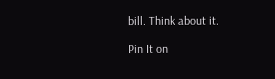bill. Think about it.

Pin It on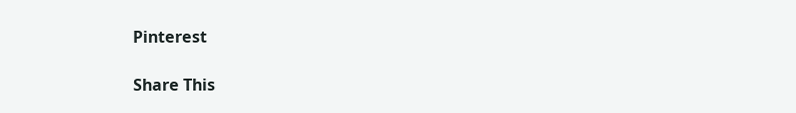Pinterest

Share This